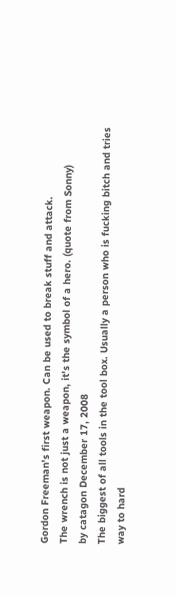Gordon Freeman's first weapon. Can be used to break stuff and attack.
The wrench is not just a weapon, it's the symbol of a hero. (quote from Sonny)
by catagon December 17, 2008
The biggest of all tools in the tool box. Usually a person who is fucking bitch and tries way to hard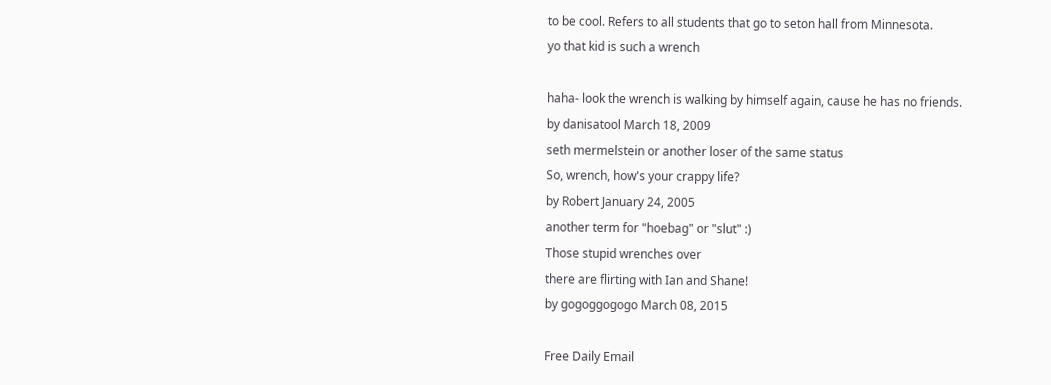to be cool. Refers to all students that go to seton hall from Minnesota.
yo that kid is such a wrench

haha- look the wrench is walking by himself again, cause he has no friends.
by danisatool March 18, 2009
seth mermelstein or another loser of the same status
So, wrench, how's your crappy life?
by Robert January 24, 2005
another term for "hoebag" or "slut" :)
Those stupid wrenches over
there are flirting with Ian and Shane!
by gogoggogogo March 08, 2015

Free Daily Email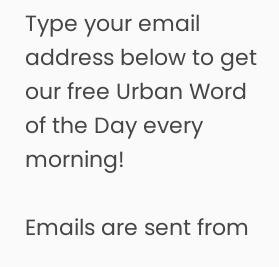Type your email address below to get our free Urban Word of the Day every morning!

Emails are sent from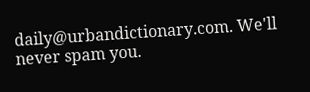daily@urbandictionary.com. We'll never spam you.